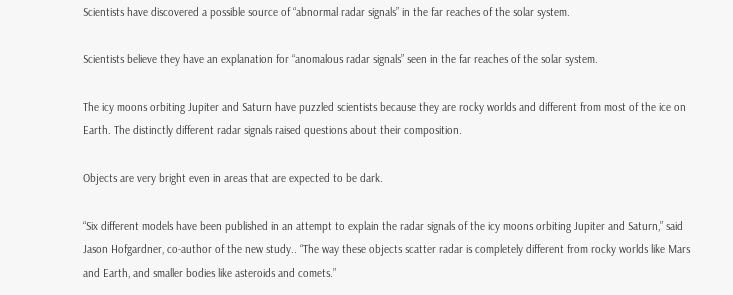Scientists have discovered a possible source of “abnormal radar signals” in the far reaches of the solar system.

Scientists believe they have an explanation for “anomalous radar signals” seen in the far reaches of the solar system.

The icy moons orbiting Jupiter and Saturn have puzzled scientists because they are rocky worlds and different from most of the ice on Earth. The distinctly different radar signals raised questions about their composition.

Objects are very bright even in areas that are expected to be dark.

“Six different models have been published in an attempt to explain the radar signals of the icy moons orbiting Jupiter and Saturn,” said Jason Hofgardner, co-author of the new study.. “The way these objects scatter radar is completely different from rocky worlds like Mars and Earth, and smaller bodies like asteroids and comets.”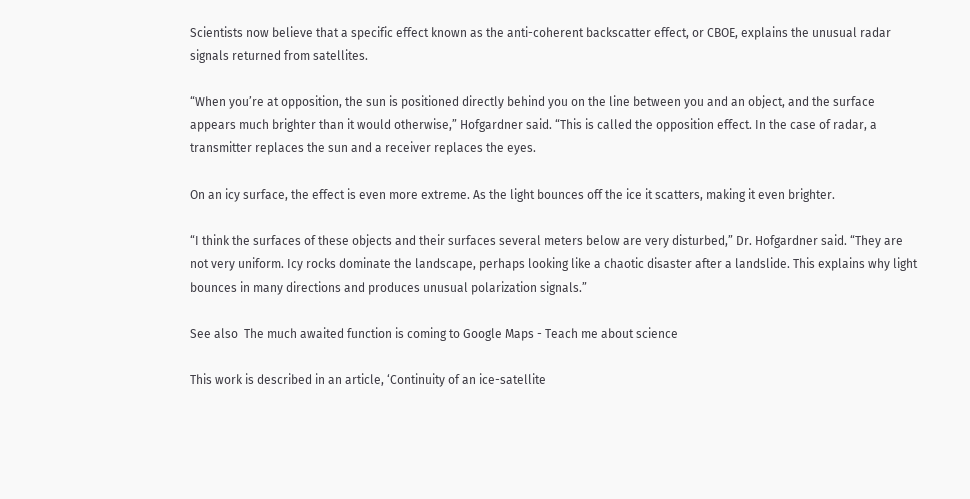Scientists now believe that a specific effect known as the anti-coherent backscatter effect, or CBOE, explains the unusual radar signals returned from satellites.

“When you’re at opposition, the sun is positioned directly behind you on the line between you and an object, and the surface appears much brighter than it would otherwise,” Hofgardner said. “This is called the opposition effect. In the case of radar, a transmitter replaces the sun and a receiver replaces the eyes.

On an icy surface, the effect is even more extreme. As the light bounces off the ice it scatters, making it even brighter.

“I think the surfaces of these objects and their surfaces several meters below are very disturbed,” Dr. Hofgardner said. “They are not very uniform. Icy rocks dominate the landscape, perhaps looking like a chaotic disaster after a landslide. This explains why light bounces in many directions and produces unusual polarization signals.”

See also  The much awaited function is coming to Google Maps - Teach me about science

This work is described in an article, ‘Continuity of an ice-satellite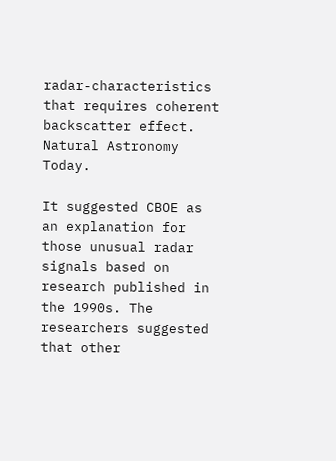radar-characteristics that requires coherent backscatter effect. Natural Astronomy Today.

It suggested CBOE as an explanation for those unusual radar signals based on research published in the 1990s. The researchers suggested that other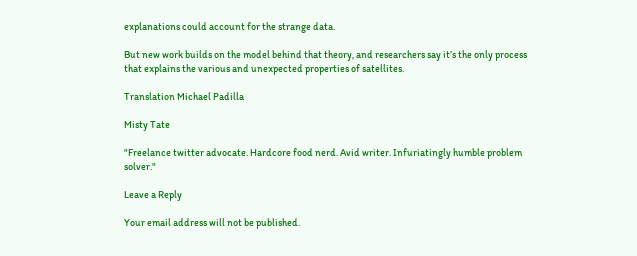explanations could account for the strange data.

But new work builds on the model behind that theory, and researchers say it’s the only process that explains the various and unexpected properties of satellites.

Translation Michael Padilla

Misty Tate

"Freelance twitter advocate. Hardcore food nerd. Avid writer. Infuriatingly humble problem solver."

Leave a Reply

Your email address will not be published.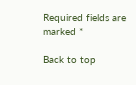Required fields are marked *

Back to top